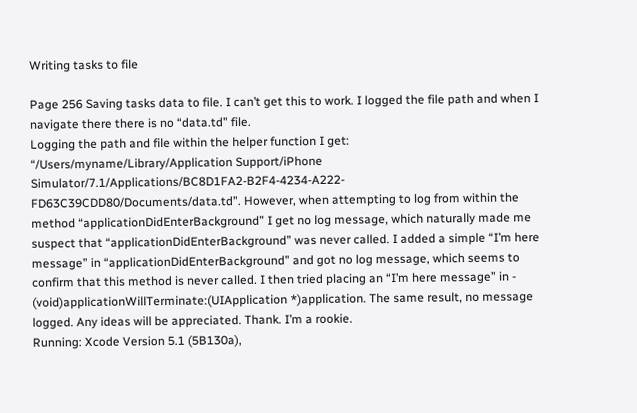Writing tasks to file

Page 256 Saving tasks data to file. I can’t get this to work. I logged the file path and when I navigate there there is no “data.td” file.
Logging the path and file within the helper function I get: “/Users/myname/Library/Application Support/iPhone Simulator/7.1/Applications/BC8D1FA2-B2F4-4234-A222-FD63C39CDD80/Documents/data.td”. However, when attempting to log from within the method “applicationDidEnterBackground” I get no log message, which naturally made me suspect that “applicationDidEnterBackground” was never called. I added a simple “I’m here message” in “applicationDidEnterBackground” and got no log message, which seems to confirm that this method is never called. I then tried placing an “I’m here message” in - (void)applicationWillTerminate:(UIApplication *)application. The same result, no message logged. Any ideas will be appreciated. Thank. I’m a rookie.
Running: Xcode Version 5.1 (5B130a),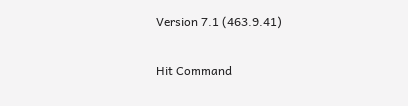Version 7.1 (463.9.41)

Hit Command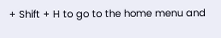+ Shift + H to go to the home menu and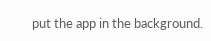put the app in the background.